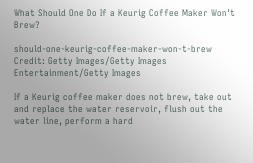What Should One Do If a Keurig Coffee Maker Won't Brew?

should-one-keurig-coffee-maker-won-t-brew Credit: Getty Images/Getty Images Entertainment/Getty Images

If a Keurig coffee maker does not brew, take out and replace the water reservoir, flush out the water line, perform a hard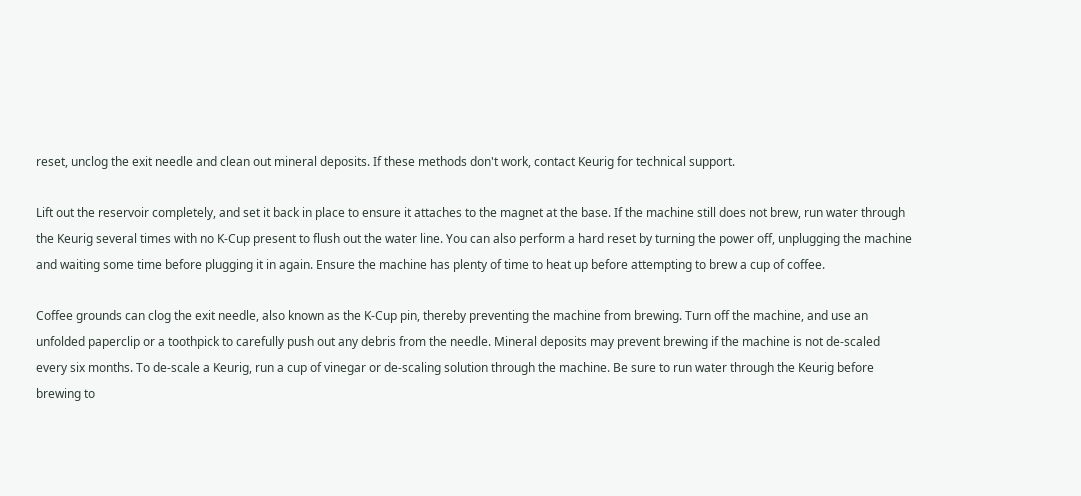reset, unclog the exit needle and clean out mineral deposits. If these methods don't work, contact Keurig for technical support.

Lift out the reservoir completely, and set it back in place to ensure it attaches to the magnet at the base. If the machine still does not brew, run water through the Keurig several times with no K-Cup present to flush out the water line. You can also perform a hard reset by turning the power off, unplugging the machine and waiting some time before plugging it in again. Ensure the machine has plenty of time to heat up before attempting to brew a cup of coffee.

Coffee grounds can clog the exit needle, also known as the K-Cup pin, thereby preventing the machine from brewing. Turn off the machine, and use an unfolded paperclip or a toothpick to carefully push out any debris from the needle. Mineral deposits may prevent brewing if the machine is not de-scaled every six months. To de-scale a Keurig, run a cup of vinegar or de-scaling solution through the machine. Be sure to run water through the Keurig before brewing to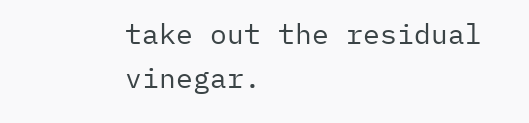take out the residual vinegar.